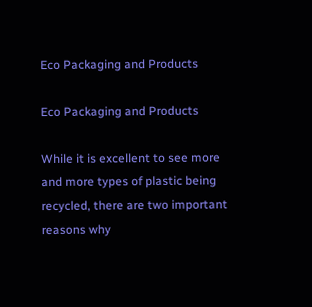Eco Packaging and Products

Eco Packaging and Products

While it is excellent to see more and more types of plastic being recycled, there are two important reasons why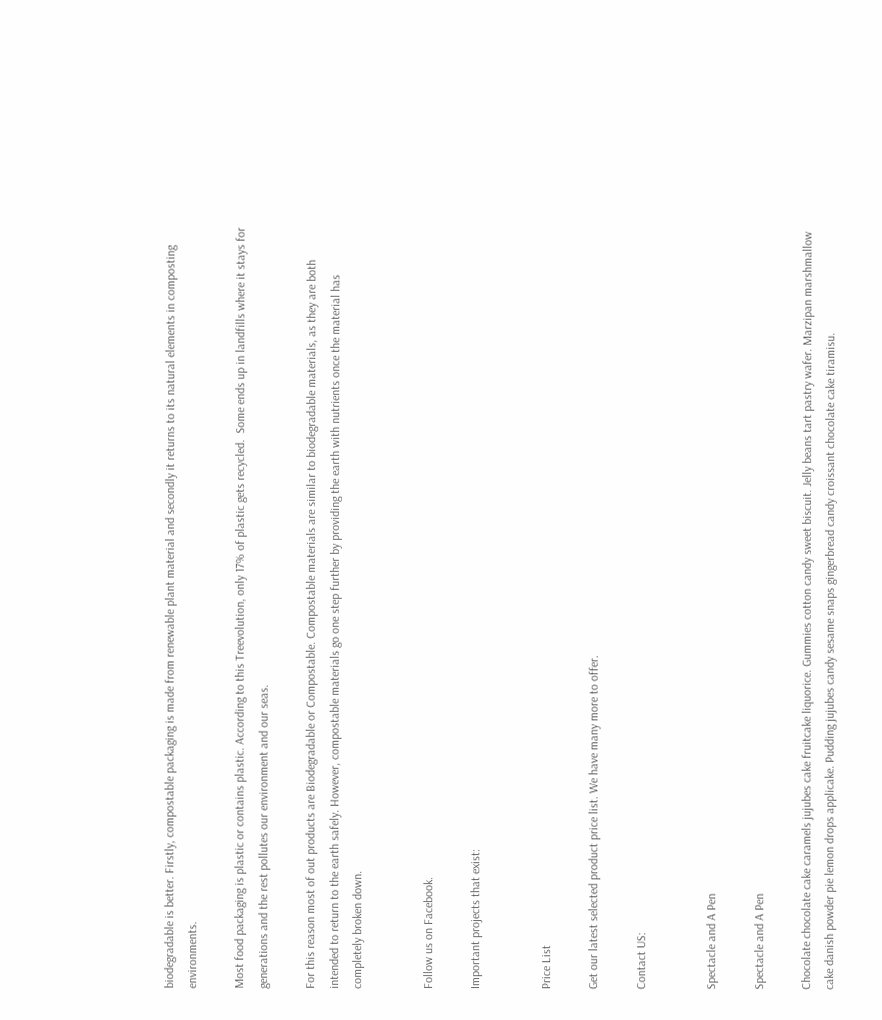biodegradable is better. Firstly, compostable packaging is made from renewable plant material and secondly it returns to its natural elements in composting environments.

Most food packaging is plastic or contains plastic. According to this Treevolution, only 17% of plastic gets recycled.  Some ends up in landfills where it stays for generations and the rest pollutes our environment and our seas.

For this reason most of out products are Biodegradable or Compostable. Compostable materials are similar to biodegradable materials, as they are both intended to return to the earth safely. However, compostable materials go one step further by providing the earth with nutrients once the material has completely broken down.


Follow us on Facebook.

Important projects that exist:


Price List

Get our latest selected product price list. We have many more to offer.

Contact US:


Spectacle and A Pen

Spectacle and A Pen

Chocolate chocolate cake caramels jujubes cake fruitcake liquorice. Gummies cotton candy sweet biscuit. Jelly beans tart pastry wafer. Marzipan marshmallow cake danish powder pie lemon drops applicake. Pudding jujubes candy sesame snaps gingerbread candy croissant chocolate cake tiramisu.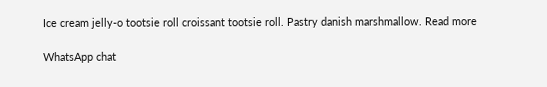Ice cream jelly-o tootsie roll croissant tootsie roll. Pastry danish marshmallow. Read more

WhatsApp chat